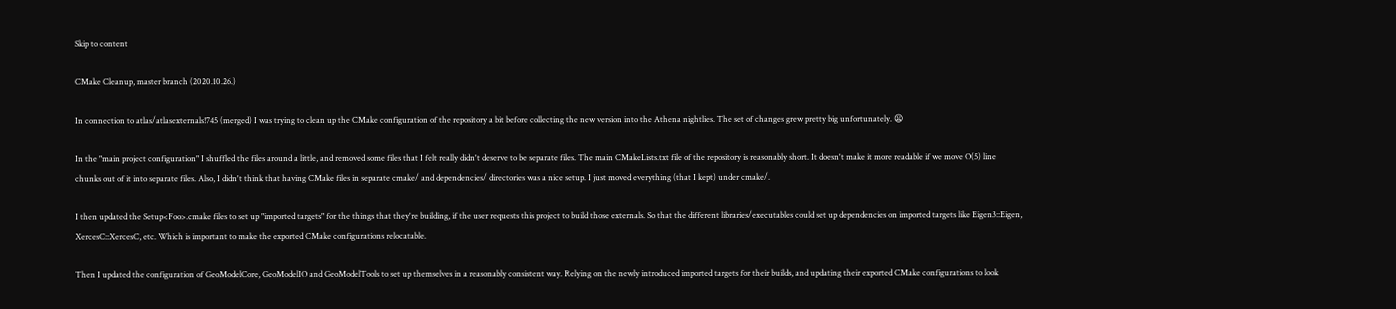Skip to content

CMake Cleanup, master branch (2020.10.26.)

In connection to atlas/atlasexternals!745 (merged) I was trying to clean up the CMake configuration of the repository a bit before collecting the new version into the Athena nightlies. The set of changes grew pretty big unfortunately. 😦

In the "main project configuration" I shuffled the files around a little, and removed some files that I felt really didn't deserve to be separate files. The main CMakeLists.txt file of the repository is reasonably short. It doesn't make it more readable if we move O(5) line chunks out of it into separate files. Also, I didn't think that having CMake files in separate cmake/ and dependencies/ directories was a nice setup. I just moved everything (that I kept) under cmake/.

I then updated the Setup<Foo>.cmake files to set up "imported targets" for the things that they're building, if the user requests this project to build those externals. So that the different libraries/executables could set up dependencies on imported targets like Eigen3::Eigen, XercesC::XercesC, etc. Which is important to make the exported CMake configurations relocatable.

Then I updated the configuration of GeoModelCore, GeoModelIO and GeoModelTools to set up themselves in a reasonably consistent way. Relying on the newly introduced imported targets for their builds, and updating their exported CMake configurations to look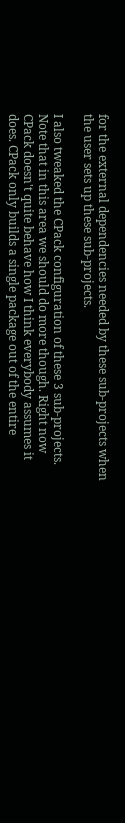for the external dependencies needed by these sub-projects when the user sets up these sub-projects.

I also tweaked the CPack configuration of these 3 sub-projects. Note that in this area we should do more though. Right now CPack doesn't quite behave how I think everybody assumes it does. CPack only builds a single package out of the entire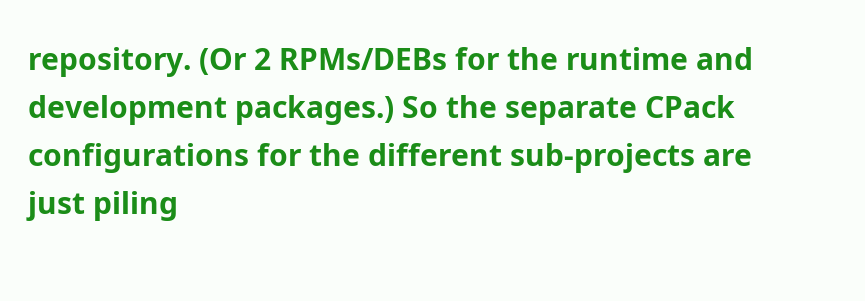repository. (Or 2 RPMs/DEBs for the runtime and development packages.) So the separate CPack configurations for the different sub-projects are just piling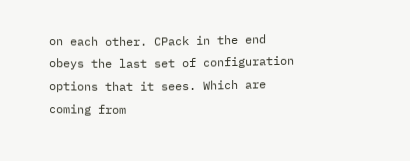on each other. CPack in the end obeys the last set of configuration options that it sees. Which are coming from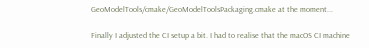GeoModelTools/cmake/GeoModelToolsPackaging.cmake at the moment...

Finally I adjusted the CI setup a bit. I had to realise that the macOS CI machine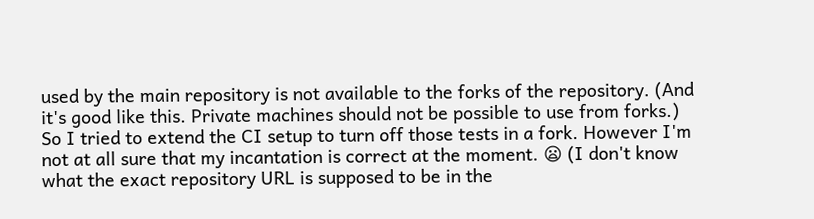used by the main repository is not available to the forks of the repository. (And it's good like this. Private machines should not be possible to use from forks.) So I tried to extend the CI setup to turn off those tests in a fork. However I'm not at all sure that my incantation is correct at the moment. 😦 (I don't know what the exact repository URL is supposed to be in the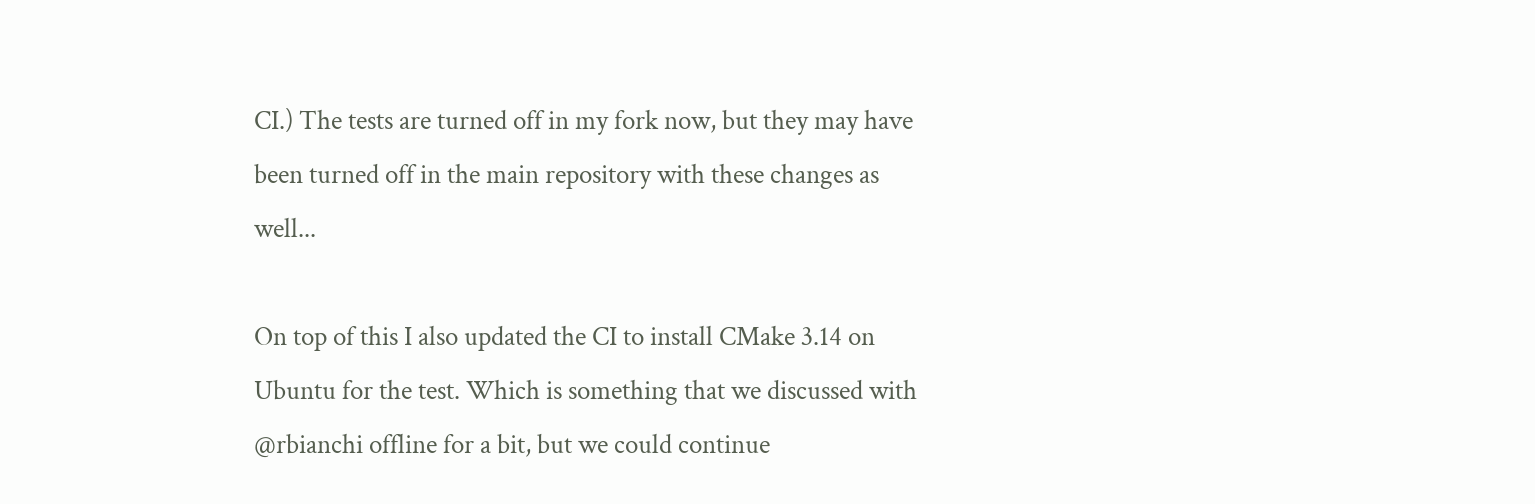CI.) The tests are turned off in my fork now, but they may have been turned off in the main repository with these changes as well...

On top of this I also updated the CI to install CMake 3.14 on Ubuntu for the test. Which is something that we discussed with @rbianchi offline for a bit, but we could continue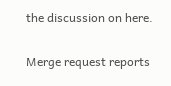the discussion on here.

Merge request reports